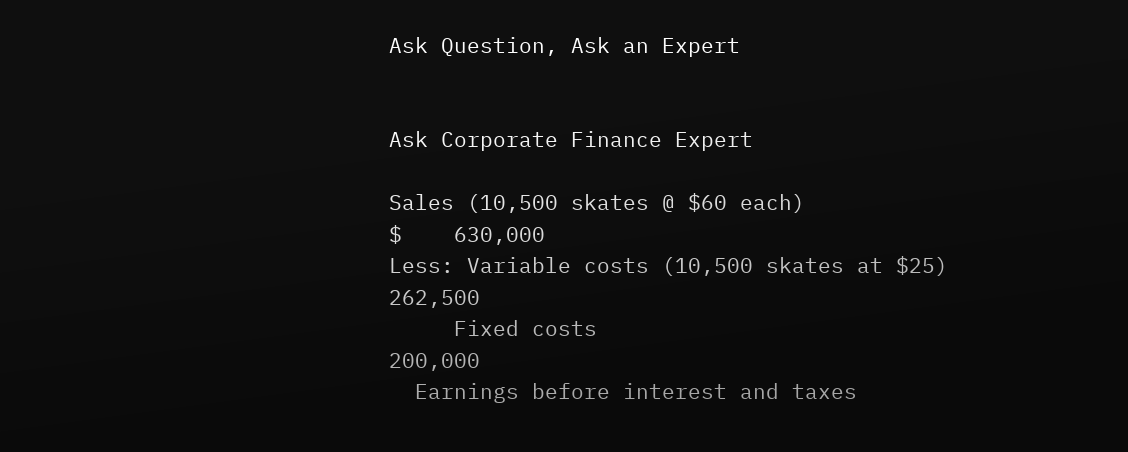Ask Question, Ask an Expert


Ask Corporate Finance Expert

Sales (10,500 skates @ $60 each)                           $    630,000
Less: Variable costs (10,500 skates at $25)                    262,500
     Fixed costs                                                          200,000
  Earnings before interest and taxes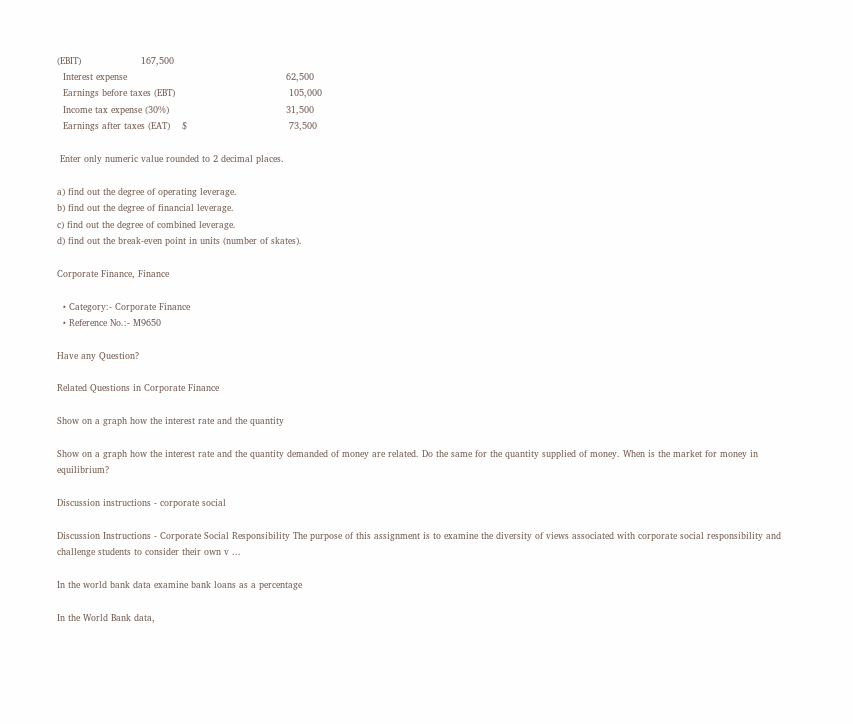(EBIT)                    167,500
  Interest expense                                                     62,500
  Earnings before taxes (EBT)                                      105,000
  Income tax expense (30%)                                       31,500
  Earnings after taxes (EAT)    $                                  73,500

 Enter only numeric value rounded to 2 decimal places.

a) find out the degree of operating leverage.
b) find out the degree of financial leverage.
c) find out the degree of combined leverage.
d) find out the break-even point in units (number of skates).

Corporate Finance, Finance

  • Category:- Corporate Finance
  • Reference No.:- M9650

Have any Question?

Related Questions in Corporate Finance

Show on a graph how the interest rate and the quantity

Show on a graph how the interest rate and the quantity demanded of money are related. Do the same for the quantity supplied of money. When is the market for money in equilibrium?

Discussion instructions - corporate social

Discussion Instructions - Corporate Social Responsibility The purpose of this assignment is to examine the diversity of views associated with corporate social responsibility and challenge students to consider their own v ...

In the world bank data examine bank loans as a percentage

In the World Bank data,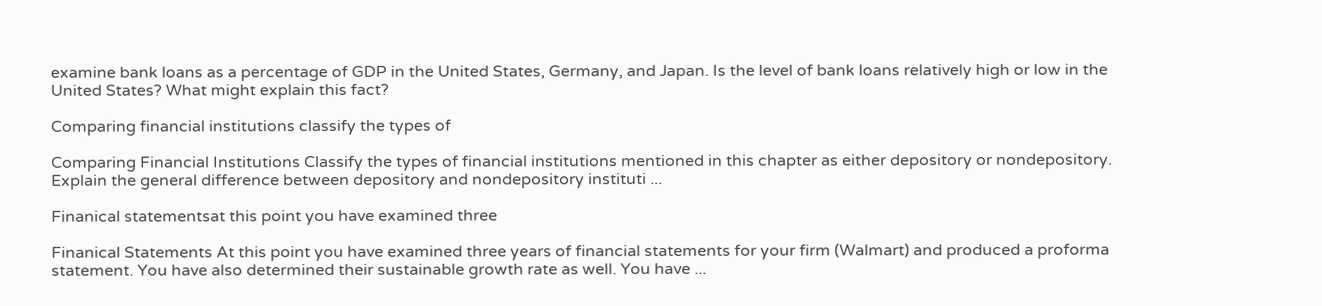examine bank loans as a percentage of GDP in the United States, Germany, and Japan. Is the level of bank loans relatively high or low in the United States? What might explain this fact?

Comparing financial institutions classify the types of

Comparing Financial Institutions Classify the types of financial institutions mentioned in this chapter as either depository or nondepository. Explain the general difference between depository and nondepository instituti ...

Finanical statementsat this point you have examined three

Finanical Statements At this point you have examined three years of financial statements for your firm (Walmart) and produced a proforma statement. You have also determined their sustainable growth rate as well. You have ...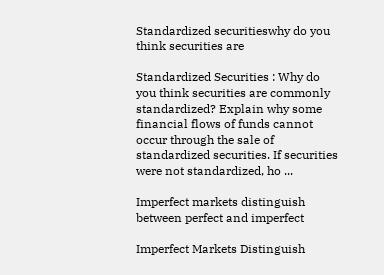Standardized securitieswhy do you think securities are

Standardized Securities : Why do you think securities are commonly standardized? Explain why some financial flows of funds cannot occur through the sale of standardized securities. If securities were not standardized, ho ...

Imperfect markets distinguish between perfect and imperfect

Imperfect Markets Distinguish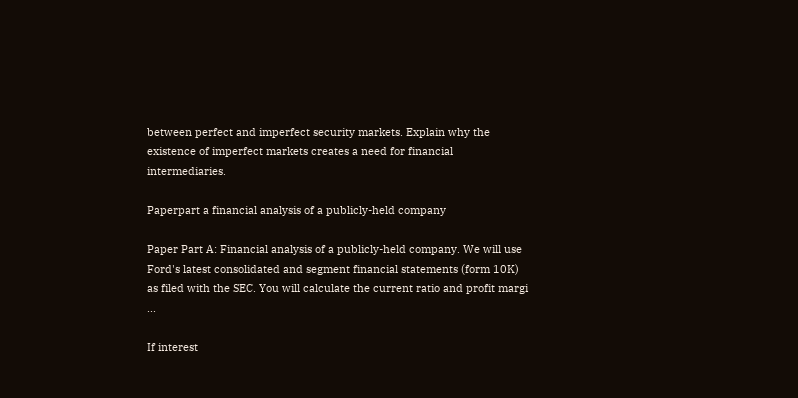between perfect and imperfect security markets. Explain why the existence of imperfect markets creates a need for financial intermediaries.

Paperpart a financial analysis of a publicly-held company

Paper Part A: Financial analysis of a publicly-held company. We will use Ford's latest consolidated and segment financial statements (form 10K) as filed with the SEC. You will calculate the current ratio and profit margi ...

If interest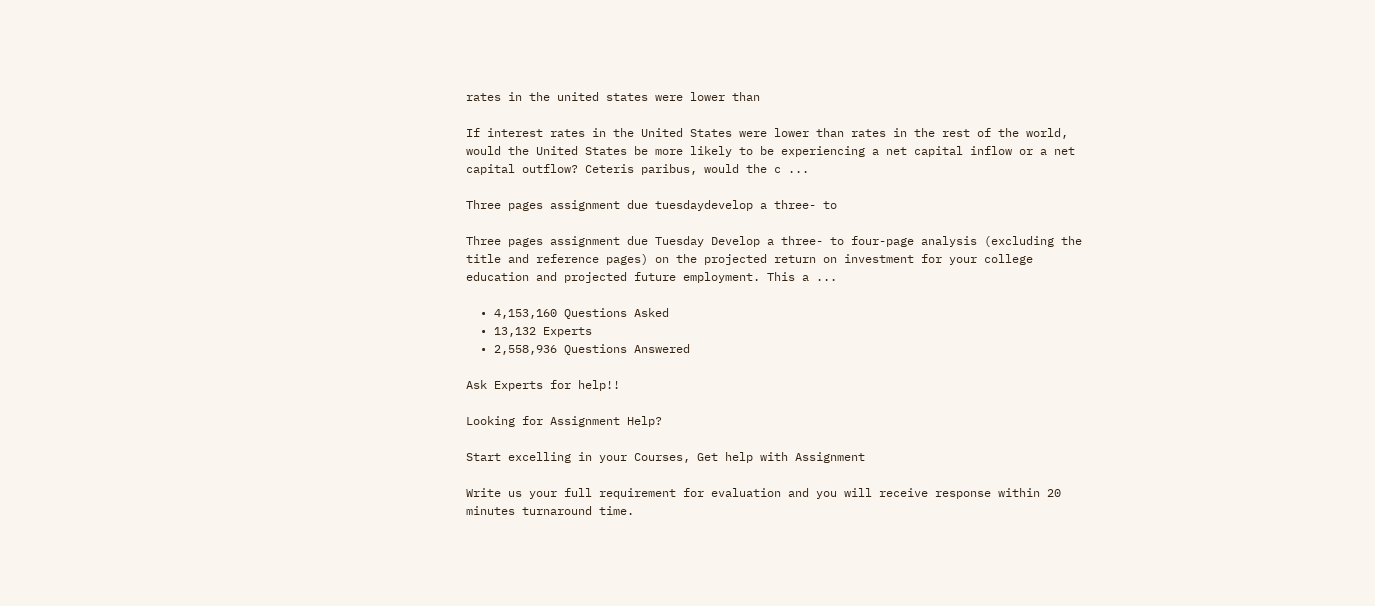rates in the united states were lower than

If interest rates in the United States were lower than rates in the rest of the world, would the United States be more likely to be experiencing a net capital inflow or a net capital outflow? Ceteris paribus, would the c ...

Three pages assignment due tuesdaydevelop a three- to

Three pages assignment due Tuesday Develop a three- to four-page analysis (excluding the title and reference pages) on the projected return on investment for your college education and projected future employment. This a ...

  • 4,153,160 Questions Asked
  • 13,132 Experts
  • 2,558,936 Questions Answered

Ask Experts for help!!

Looking for Assignment Help?

Start excelling in your Courses, Get help with Assignment

Write us your full requirement for evaluation and you will receive response within 20 minutes turnaround time.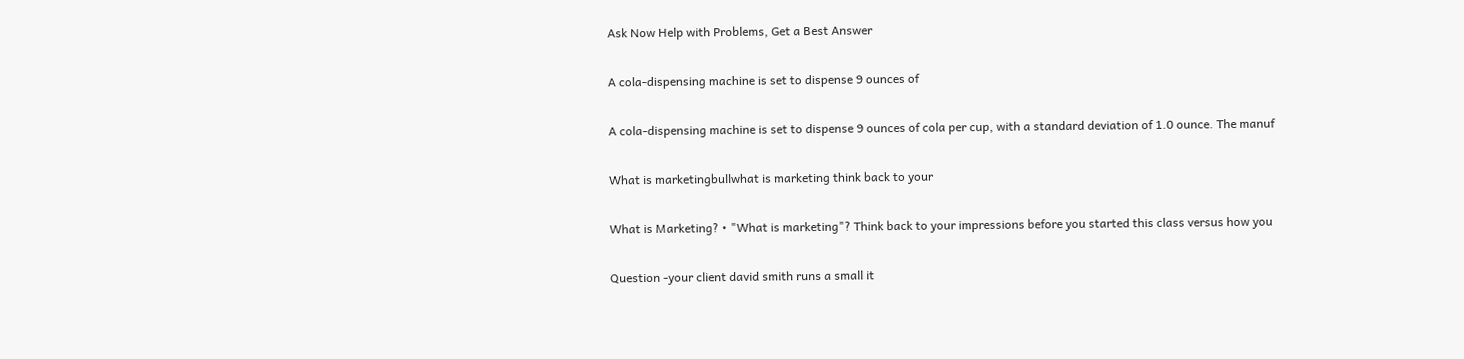Ask Now Help with Problems, Get a Best Answer

A cola-dispensing machine is set to dispense 9 ounces of

A cola-dispensing machine is set to dispense 9 ounces of cola per cup, with a standard deviation of 1.0 ounce. The manuf

What is marketingbullwhat is marketing think back to your

What is Marketing? • "What is marketing"? Think back to your impressions before you started this class versus how you

Question -your client david smith runs a small it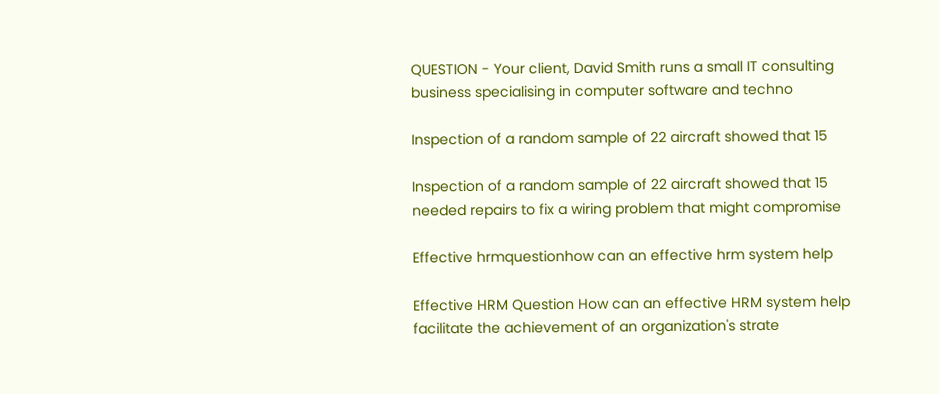QUESTION - Your client, David Smith runs a small IT consulting business specialising in computer software and techno

Inspection of a random sample of 22 aircraft showed that 15

Inspection of a random sample of 22 aircraft showed that 15 needed repairs to fix a wiring problem that might compromise

Effective hrmquestionhow can an effective hrm system help

Effective HRM Question How can an effective HRM system help facilitate the achievement of an organization's strate